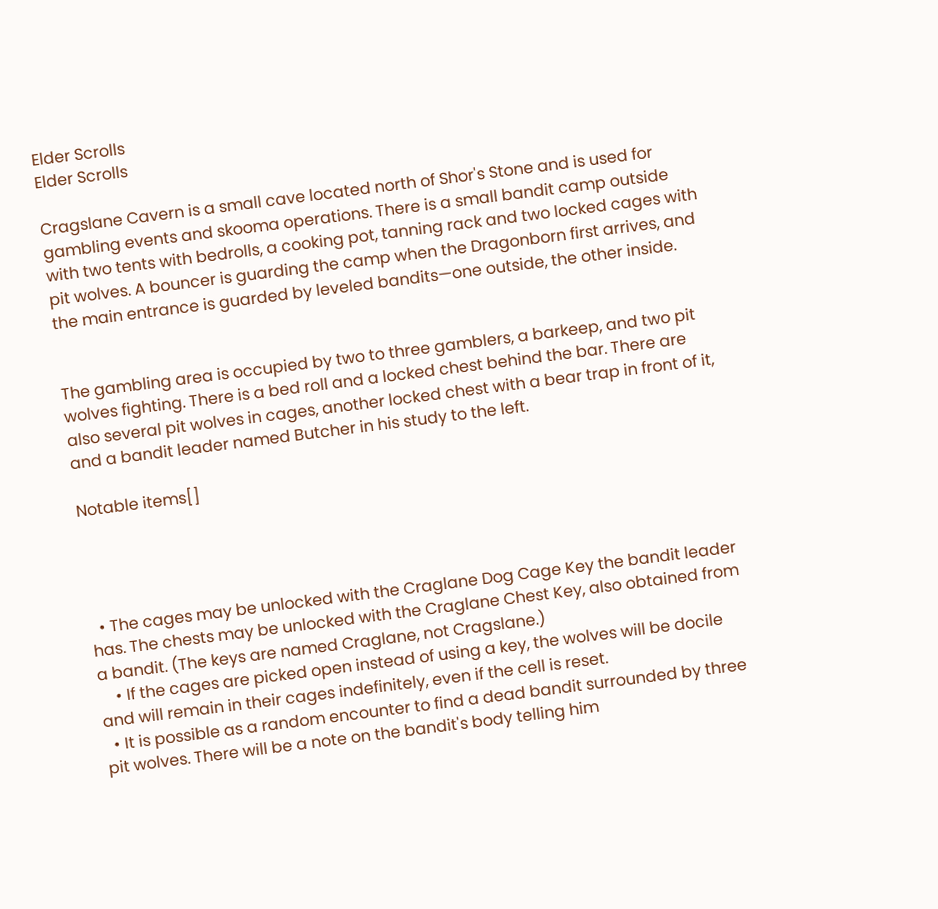Elder Scrolls
Elder Scrolls

Cragslane Cavern is a small cave located north of Shor's Stone and is used for gambling events and skooma operations. There is a small bandit camp outside with two tents with bedrolls, a cooking pot, tanning rack and two locked cages with pit wolves. A bouncer is guarding the camp when the Dragonborn first arrives, and the main entrance is guarded by leveled bandits—one outside, the other inside.


The gambling area is occupied by two to three gamblers, a barkeep, and two pit wolves fighting. There is a bed roll and a locked chest behind the bar. There are also several pit wolves in cages, another locked chest with a bear trap in front of it, and a bandit leader named Butcher in his study to the left.

Notable items[]




  • The cages may be unlocked with the Craglane Dog Cage Key the bandit leader has. The chests may be unlocked with the Craglane Chest Key, also obtained from a bandit. (The keys are named Craglane, not Cragslane.)
    • If the cages are picked open instead of using a key, the wolves will be docile and will remain in their cages indefinitely, even if the cell is reset.
  • It is possible as a random encounter to find a dead bandit surrounded by three pit wolves. There will be a note on the bandit's body telling him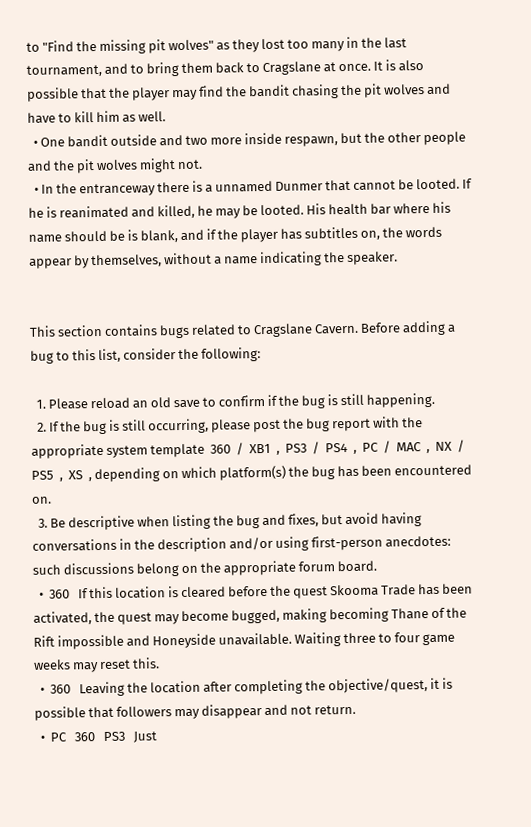to "Find the missing pit wolves" as they lost too many in the last tournament, and to bring them back to Cragslane at once. It is also possible that the player may find the bandit chasing the pit wolves and have to kill him as well.
  • One bandit outside and two more inside respawn, but the other people and the pit wolves might not.
  • In the entranceway there is a unnamed Dunmer that cannot be looted. If he is reanimated and killed, he may be looted. His health bar where his name should be is blank, and if the player has subtitles on, the words appear by themselves, without a name indicating the speaker.


This section contains bugs related to Cragslane Cavern. Before adding a bug to this list, consider the following:

  1. Please reload an old save to confirm if the bug is still happening.
  2. If the bug is still occurring, please post the bug report with the appropriate system template  360  /  XB1  ,  PS3  /  PS4  ,  PC  /  MAC  ,  NX  /  PS5  ,  XS  , depending on which platform(s) the bug has been encountered on.
  3. Be descriptive when listing the bug and fixes, but avoid having conversations in the description and/or using first-person anecdotes: such discussions belong on the appropriate forum board.
  •  360   If this location is cleared before the quest Skooma Trade has been activated, the quest may become bugged, making becoming Thane of the Rift impossible and Honeyside unavailable. Waiting three to four game weeks may reset this.
  •  360   Leaving the location after completing the objective/quest, it is possible that followers may disappear and not return.
  •  PC   360   PS3   Just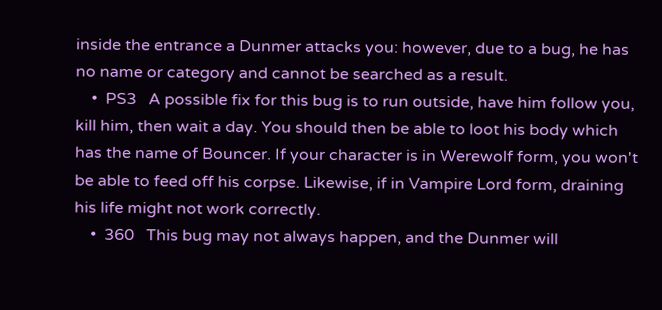inside the entrance a Dunmer attacks you: however, due to a bug, he has no name or category and cannot be searched as a result.
    •  PS3   A possible fix for this bug is to run outside, have him follow you, kill him, then wait a day. You should then be able to loot his body which has the name of Bouncer. If your character is in Werewolf form, you won't be able to feed off his corpse. Likewise, if in Vampire Lord form, draining his life might not work correctly.
    •  360   This bug may not always happen, and the Dunmer will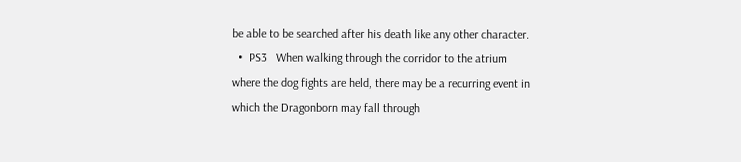be able to be searched after his death like any other character.
  •  PS3   When walking through the corridor to the atrium where the dog fights are held, there may be a recurring event in which the Dragonborn may fall through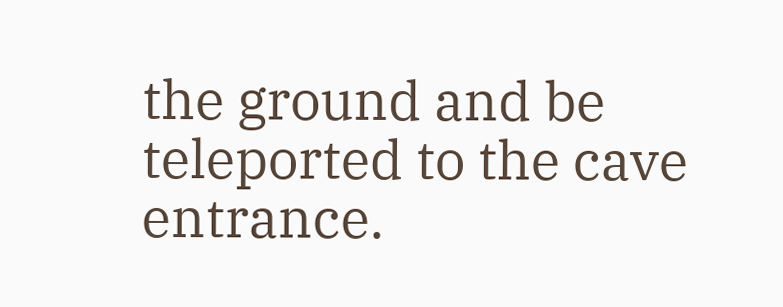the ground and be teleported to the cave entrance.